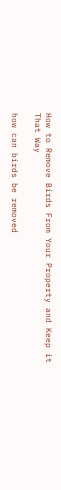How to Remove Birds From Your Property and Keep it That Way

how can birds be removed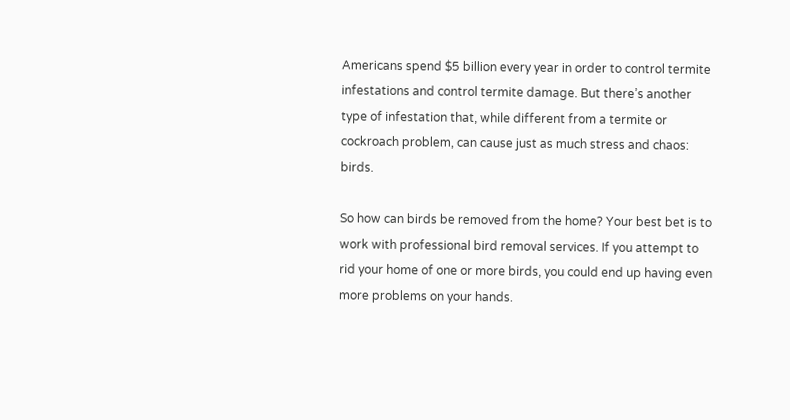Americans spend $5 billion every year in order to control termite infestations and control termite damage. But there’s another type of infestation that, while different from a termite or cockroach problem, can cause just as much stress and chaos: birds.

So how can birds be removed from the home? Your best bet is to work with professional bird removal services. If you attempt to rid your home of one or more birds, you could end up having even more problems on your hands.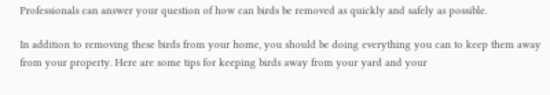Professionals can answer your question of how can birds be removed as quickly and safely as possible.

In addition to removing these birds from your home, you should be doing everything you can to keep them away from your property. Here are some tips for keeping birds away from your yard and your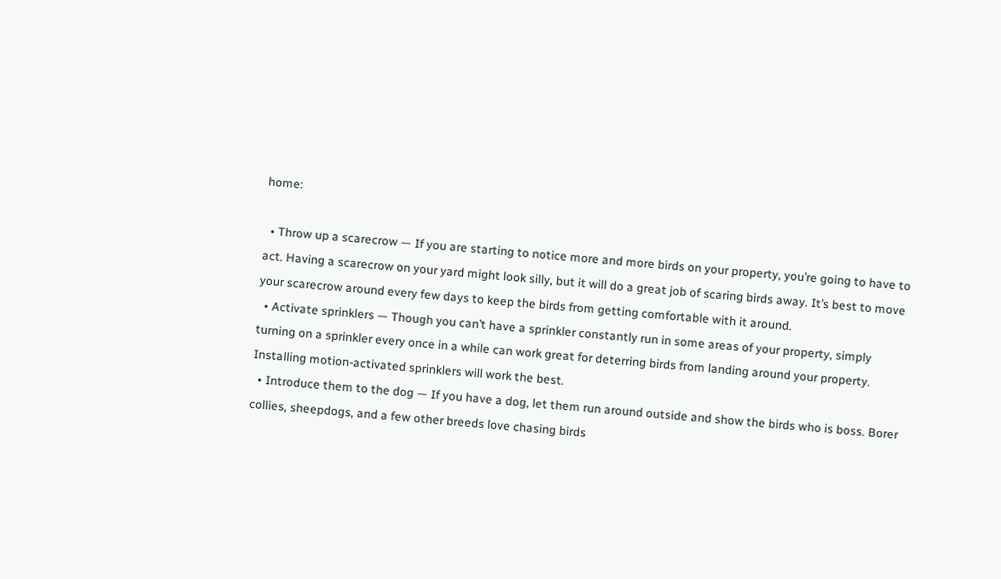home:

  • Throw up a scarecrow — If you are starting to notice more and more birds on your property, you’re going to have to act. Having a scarecrow on your yard might look silly, but it will do a great job of scaring birds away. It’s best to move your scarecrow around every few days to keep the birds from getting comfortable with it around.
  • Activate sprinklers — Though you can’t have a sprinkler constantly run in some areas of your property, simply turning on a sprinkler every once in a while can work great for deterring birds from landing around your property. Installing motion-activated sprinklers will work the best.
  • Introduce them to the dog — If you have a dog, let them run around outside and show the birds who is boss. Borer collies, sheepdogs, and a few other breeds love chasing birds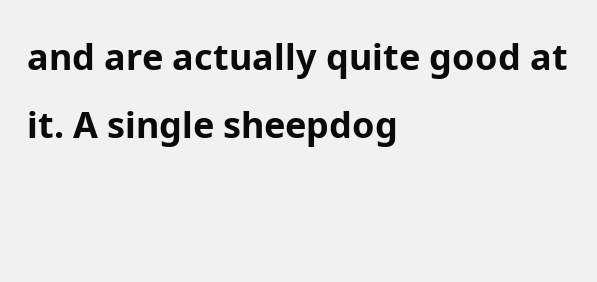and are actually quite good at it. A single sheepdog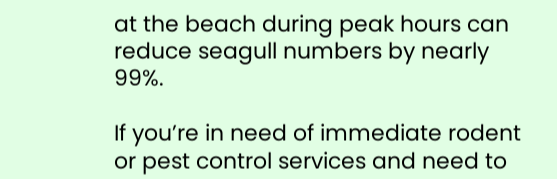at the beach during peak hours can reduce seagull numbers by nearly 99%.

If you’re in need of immediate rodent or pest control services and need to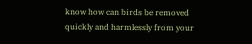know how can birds be removed quickly and harmlessly from your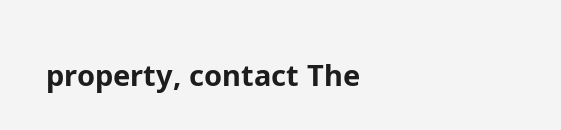property, contact The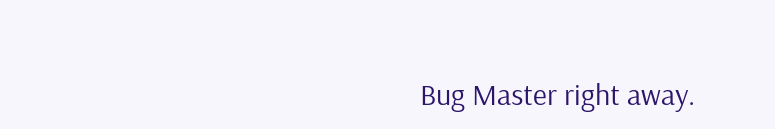Bug Master right away.